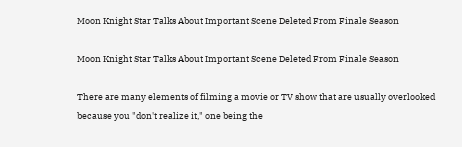Moon Knight Star Talks About Important Scene Deleted From Finale Season

Moon Knight Star Talks About Important Scene Deleted From Finale Season

There are many elements of filming a movie or TV show that are usually overlooked because you "don't realize it," one being the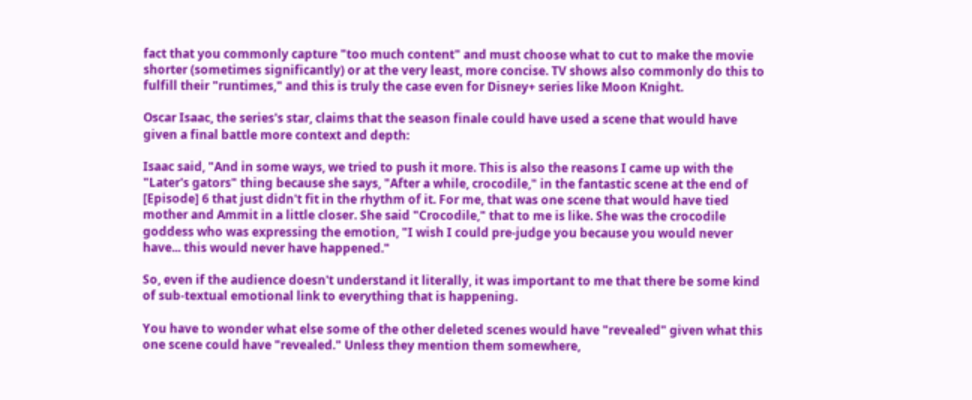fact that you commonly capture "too much content" and must choose what to cut to make the movie shorter (sometimes significantly) or at the very least, more concise. TV shows also commonly do this to fulfill their "runtimes," and this is truly the case even for Disney+ series like Moon Knight.

Oscar Isaac, the series's star, claims that the season finale could have used a scene that would have given a final battle more context and depth:

Isaac said, "And in some ways, we tried to push it more. This is also the reasons I came up with the "Later's gators" thing because she says, "After a while, crocodile," in the fantastic scene at the end of [Episode] 6 that just didn't fit in the rhythm of it. For me, that was one scene that would have tied mother and Ammit in a little closer. She said "Crocodile," that to me is like. She was the crocodile goddess who was expressing the emotion, "I wish I could pre-judge you because you would never have... this would never have happened."

So, even if the audience doesn't understand it literally, it was important to me that there be some kind of sub-textual emotional link to everything that is happening.

You have to wonder what else some of the other deleted scenes would have "revealed" given what this one scene could have "revealed." Unless they mention them somewhere,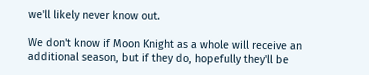we'll likely never know out.

We don't know if Moon Knight as a whole will receive an additional season, but if they do, hopefully they'll be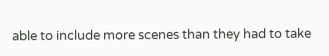able to include more scenes than they had to take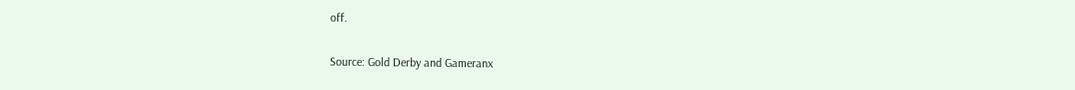off.

Source: Gold Derby and Gameranx